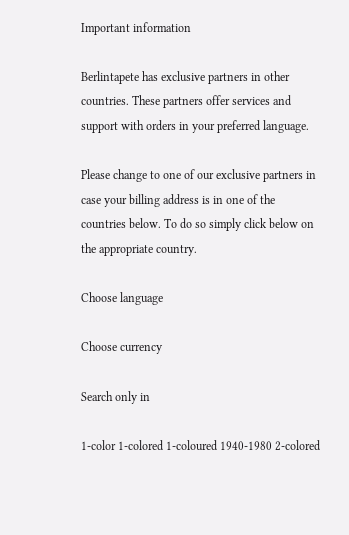Important information

Berlintapete has exclusive partners in other countries. These partners offer services and support with orders in your preferred language.

Please change to one of our exclusive partners in case your billing address is in one of the countries below. To do so simply click below on the appropriate country.

Choose language

Choose currency

Search only in

1-color 1-colored 1-coloured 1940-1980 2-colored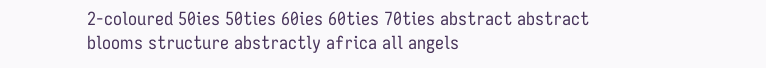2-coloured 50ies 50ties 60ies 60ties 70ties abstract abstract blooms structure abstractly africa all angels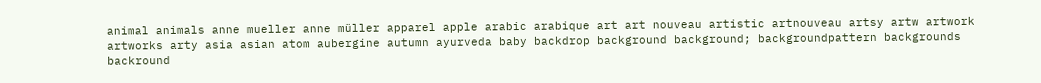animal animals anne mueller anne müller apparel apple arabic arabique art art nouveau artistic artnouveau artsy artw artwork artworks arty asia asian atom aubergine autumn ayurveda baby backdrop background background; backgroundpattern backgrounds backround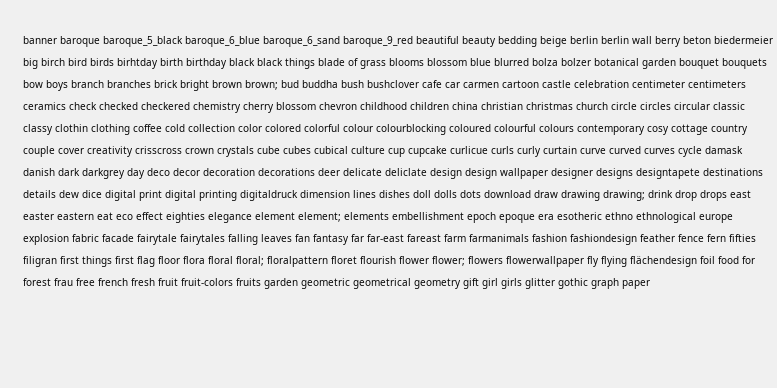banner baroque baroque_5_black baroque_6_blue baroque_6_sand baroque_9_red beautiful beauty bedding beige berlin berlin wall berry beton biedermeier big birch bird birds birhtday birth birthday black black things blade of grass blooms blossom blue blurred bolza bolzer botanical garden bouquet bouquets bow boys branch branches brick bright brown brown; bud buddha bush bushclover cafe car carmen cartoon castle celebration centimeter centimeters ceramics check checked checkered chemistry cherry blossom chevron childhood children china christian christmas church circle circles circular classic classy clothin clothing coffee cold collection color colored colorful colour colourblocking coloured colourful colours contemporary cosy cottage country couple cover creativity crisscross crown crystals cube cubes cubical culture cup cupcake curlicue curls curly curtain curve curved curves cycle damask danish dark darkgrey day deco decor decoration decorations deer delicate deliclate design design wallpaper designer designs designtapete destinations details dew dice digital print digital printing digitaldruck dimension lines dishes doll dolls dots download draw drawing drawing; drink drop drops east easter eastern eat eco effect eighties elegance element element; elements embellishment epoch epoque era esotheric ethno ethnological europe explosion fabric facade fairytale fairytales falling leaves fan fantasy far far-east fareast farm farmanimals fashion fashiondesign feather fence fern fifties filigran first things first flag floor flora floral floral; floralpattern floret flourish flower flower; flowers flowerwallpaper fly flying flächendesign foil food for forest frau free french fresh fruit fruit-colors fruits garden geometric geometrical geometry gift girl girls glitter gothic graph paper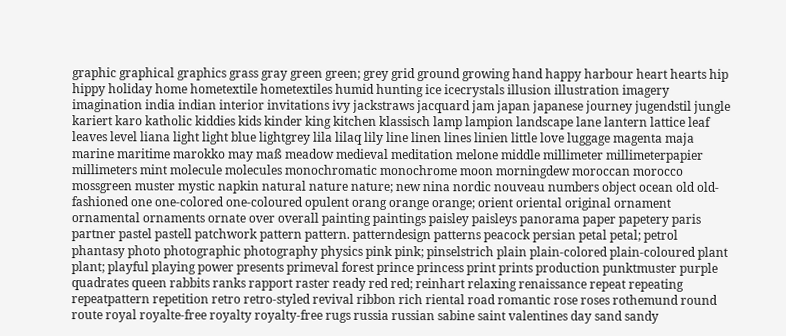graphic graphical graphics grass gray green green; grey grid ground growing hand happy harbour heart hearts hip hippy holiday home hometextile hometextiles humid hunting ice icecrystals illusion illustration imagery imagination india indian interior invitations ivy jackstraws jacquard jam japan japanese journey jugendstil jungle kariert karo katholic kiddies kids kinder king kitchen klassisch lamp lampion landscape lane lantern lattice leaf leaves level liana light light blue lightgrey lila lilaq lily line linen lines linien little love luggage magenta maja marine maritime marokko may maß meadow medieval meditation melone middle millimeter millimeterpapier millimeters mint molecule molecules monochromatic monochrome moon morningdew moroccan morocco mossgreen muster mystic napkin natural nature nature; new nina nordic nouveau numbers object ocean old old-fashioned one one-colored one-coloured opulent orang orange orange; orient oriental original ornament ornamental ornaments ornate over overall painting paintings paisley paisleys panorama paper papetery paris partner pastel pastell patchwork pattern pattern. patterndesign patterns peacock persian petal petal; petrol phantasy photo photographic photography physics pink pink; pinselstrich plain plain-colored plain-coloured plant plant; playful playing power presents primeval forest prince princess print prints production punktmuster purple quadrates queen rabbits ranks rapport raster ready red red; reinhart relaxing renaissance repeat repeating repeatpattern repetition retro retro-styled revival ribbon rich riental road romantic rose roses rothemund round route royal royalte-free royalty royalty-free rugs russia russian sabine saint valentines day sand sandy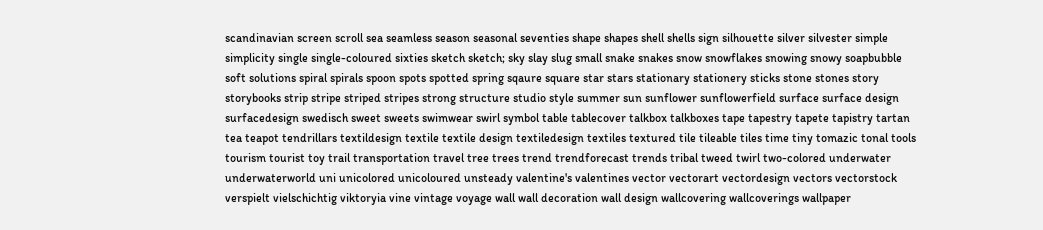scandinavian screen scroll sea seamless season seasonal seventies shape shapes shell shells sign silhouette silver silvester simple simplicity single single-coloured sixties sketch sketch; sky slay slug small snake snakes snow snowflakes snowing snowy soapbubble soft solutions spiral spirals spoon spots spotted spring sqaure square star stars stationary stationery sticks stone stones story storybooks strip stripe striped stripes strong structure studio style summer sun sunflower sunflowerfield surface surface design surfacedesign swedisch sweet sweets swimwear swirl symbol table tablecover talkbox talkboxes tape tapestry tapete tapistry tartan tea teapot tendrillars textildesign textile textile design textiledesign textiles textured tile tileable tiles time tiny tomazic tonal tools tourism tourist toy trail transportation travel tree trees trend trendforecast trends tribal tweed twirl two-colored underwater underwaterworld uni unicolored unicoloured unsteady valentine's valentines vector vectorart vectordesign vectors vectorstock verspielt vielschichtig viktoryia vine vintage voyage wall wall decoration wall design wallcovering wallcoverings wallpaper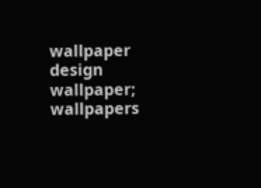wallpaper design wallpaper; wallpapers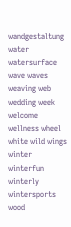wandgestaltung water watersurface wave waves weaving web wedding week welcome wellness wheel white wild wings winter winterfun winterly wintersports wood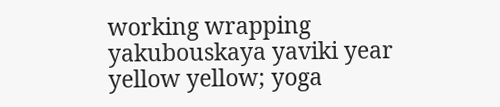working wrapping yakubouskaya yaviki year yellow yellow; yoga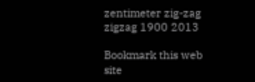zentimeter zig-zag zigzag 1900 2013

Bookmark this web site